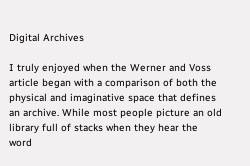Digital Archives

I truly enjoyed when the Werner and Voss article began with a comparison of both the physical and imaginative space that defines an archive. While most people picture an old library full of stacks when they hear the word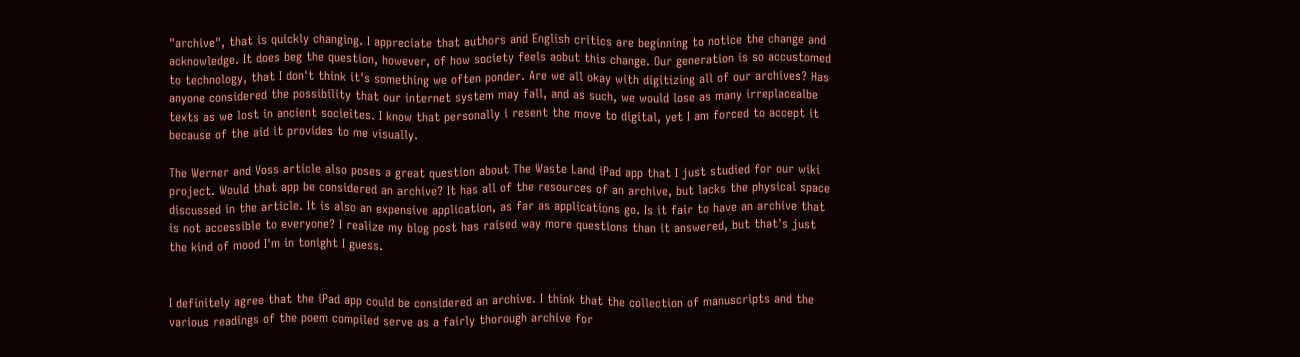"archive", that is quickly changing. I appreciate that authors and English critics are beginning to notice the change and acknowledge. It does beg the question, however, of how society feels aobut this change. Our generation is so accustomed to technology, that I don't think it's something we often ponder. Are we all okay with digitizing all of our archives? Has anyone considered the possibility that our internet system may fall, and as such, we would lose as many irreplacealbe texts as we lost in ancient socieites. I know that personally i resent the move to digital, yet I am forced to accept it because of the aid it provides to me visually.

The Werner and Voss article also poses a great question about The Waste Land iPad app that I just studied for our wiki project. Would that app be considered an archive? It has all of the resources of an archive, but lacks the physical space discussed in the article. It is also an expensive application, as far as applications go. Is it fair to have an archive that is not accessible to everyone? I realize my blog post has raised way more questions than it answered, but that's just the kind of mood I'm in tonight I guess.


I definitely agree that the iPad app could be considered an archive. I think that the collection of manuscripts and the various readings of the poem compiled serve as a fairly thorough archive for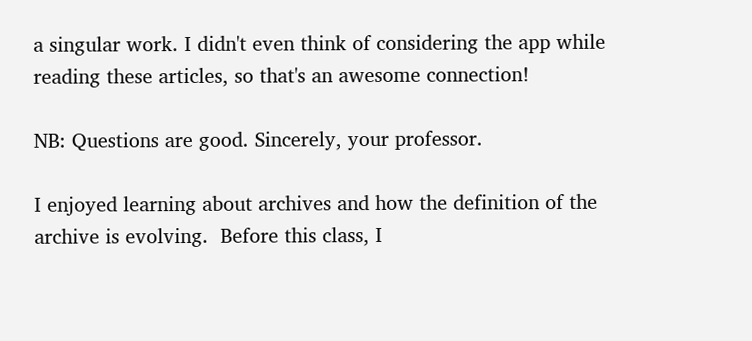a singular work. I didn't even think of considering the app while reading these articles, so that's an awesome connection!

NB: Questions are good. Sincerely, your professor.

I enjoyed learning about archives and how the definition of the archive is evolving.  Before this class, I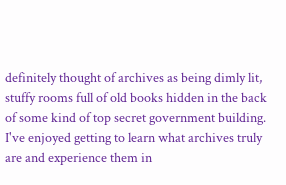definitely thought of archives as being dimly lit, stuffy rooms full of old books hidden in the back of some kind of top secret government building.  I've enjoyed getting to learn what archives truly are and experience them in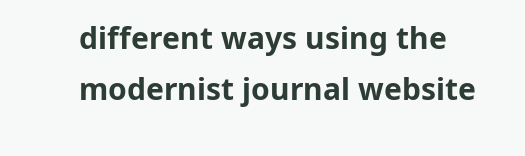different ways using the modernist journal website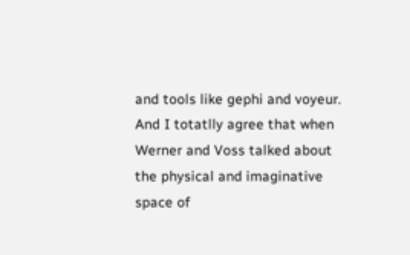and tools like gephi and voyeur.  And I totatlly agree that when Werner and Voss talked about the physical and imaginative space of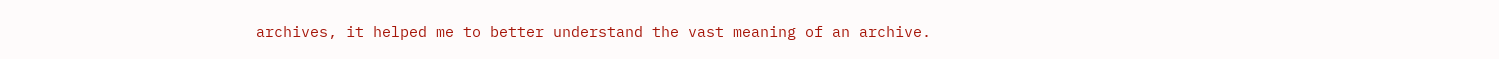archives, it helped me to better understand the vast meaning of an archive.